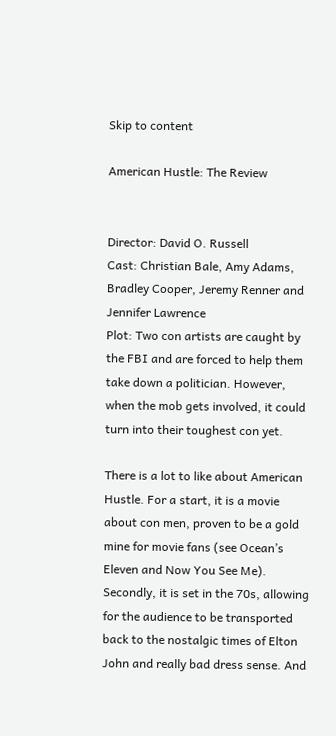Skip to content

American Hustle: The Review


Director: David O. Russell
Cast: Christian Bale, Amy Adams, Bradley Cooper, Jeremy Renner and Jennifer Lawrence
Plot: Two con artists are caught by the FBI and are forced to help them take down a politician. However, when the mob gets involved, it could turn into their toughest con yet.

There is a lot to like about American Hustle. For a start, it is a movie about con men, proven to be a gold mine for movie fans (see Ocean’s Eleven and Now You See Me). Secondly, it is set in the 70s, allowing for the audience to be transported back to the nostalgic times of Elton John and really bad dress sense. And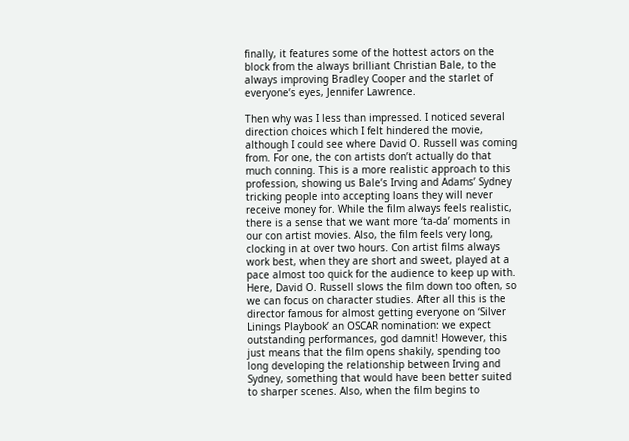finally, it features some of the hottest actors on the block from the always brilliant Christian Bale, to the always improving Bradley Cooper and the starlet of everyone’s eyes, Jennifer Lawrence.

Then why was I less than impressed. I noticed several direction choices which I felt hindered the movie, although I could see where David O. Russell was coming from. For one, the con artists don’t actually do that much conning. This is a more realistic approach to this profession, showing us Bale’s Irving and Adams’ Sydney tricking people into accepting loans they will never receive money for. While the film always feels realistic, there is a sense that we want more ‘ta-da’ moments in our con artist movies. Also, the film feels very long, clocking in at over two hours. Con artist films always work best, when they are short and sweet, played at a pace almost too quick for the audience to keep up with. Here, David O. Russell slows the film down too often, so we can focus on character studies. After all this is the director famous for almost getting everyone on ‘Silver Linings Playbook’ an OSCAR nomination: we expect outstanding performances, god damnit! However, this just means that the film opens shakily, spending too long developing the relationship between Irving and Sydney, something that would have been better suited to sharper scenes. Also, when the film begins to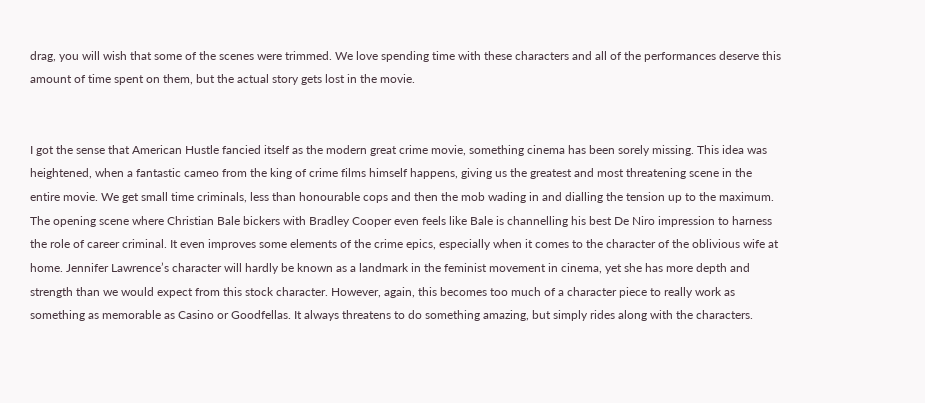drag, you will wish that some of the scenes were trimmed. We love spending time with these characters and all of the performances deserve this amount of time spent on them, but the actual story gets lost in the movie.


I got the sense that American Hustle fancied itself as the modern great crime movie, something cinema has been sorely missing. This idea was heightened, when a fantastic cameo from the king of crime films himself happens, giving us the greatest and most threatening scene in the entire movie. We get small time criminals, less than honourable cops and then the mob wading in and dialling the tension up to the maximum. The opening scene where Christian Bale bickers with Bradley Cooper even feels like Bale is channelling his best De Niro impression to harness the role of career criminal. It even improves some elements of the crime epics, especially when it comes to the character of the oblivious wife at home. Jennifer Lawrence’s character will hardly be known as a landmark in the feminist movement in cinema, yet she has more depth and strength than we would expect from this stock character. However, again, this becomes too much of a character piece to really work as something as memorable as Casino or Goodfellas. It always threatens to do something amazing, but simply rides along with the characters.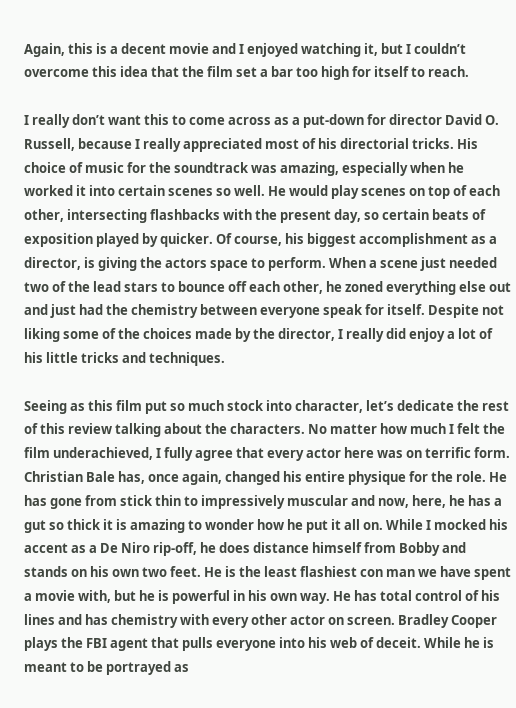Again, this is a decent movie and I enjoyed watching it, but I couldn’t overcome this idea that the film set a bar too high for itself to reach.

I really don’t want this to come across as a put-down for director David O. Russell, because I really appreciated most of his directorial tricks. His choice of music for the soundtrack was amazing, especially when he worked it into certain scenes so well. He would play scenes on top of each other, intersecting flashbacks with the present day, so certain beats of exposition played by quicker. Of course, his biggest accomplishment as a director, is giving the actors space to perform. When a scene just needed two of the lead stars to bounce off each other, he zoned everything else out and just had the chemistry between everyone speak for itself. Despite not liking some of the choices made by the director, I really did enjoy a lot of his little tricks and techniques.

Seeing as this film put so much stock into character, let’s dedicate the rest of this review talking about the characters. No matter how much I felt the film underachieved, I fully agree that every actor here was on terrific form. Christian Bale has, once again, changed his entire physique for the role. He has gone from stick thin to impressively muscular and now, here, he has a gut so thick it is amazing to wonder how he put it all on. While I mocked his accent as a De Niro rip-off, he does distance himself from Bobby and stands on his own two feet. He is the least flashiest con man we have spent a movie with, but he is powerful in his own way. He has total control of his lines and has chemistry with every other actor on screen. Bradley Cooper plays the FBI agent that pulls everyone into his web of deceit. While he is meant to be portrayed as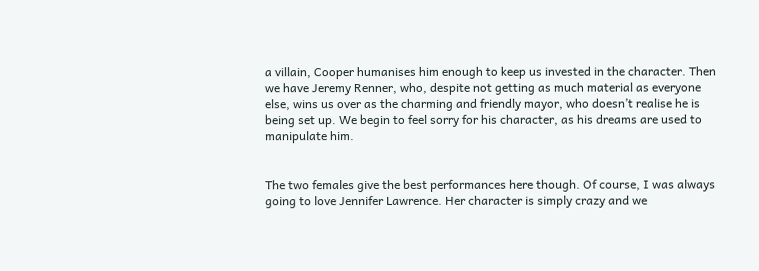a villain, Cooper humanises him enough to keep us invested in the character. Then we have Jeremy Renner, who, despite not getting as much material as everyone else, wins us over as the charming and friendly mayor, who doesn’t realise he is being set up. We begin to feel sorry for his character, as his dreams are used to manipulate him.


The two females give the best performances here though. Of course, I was always going to love Jennifer Lawrence. Her character is simply crazy and we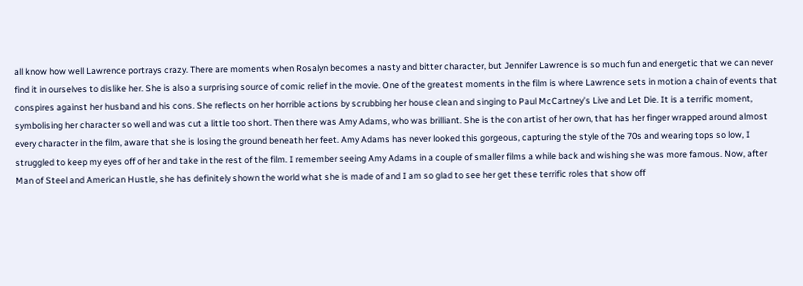all know how well Lawrence portrays crazy. There are moments when Rosalyn becomes a nasty and bitter character, but Jennifer Lawrence is so much fun and energetic that we can never find it in ourselves to dislike her. She is also a surprising source of comic relief in the movie. One of the greatest moments in the film is where Lawrence sets in motion a chain of events that conspires against her husband and his cons. She reflects on her horrible actions by scrubbing her house clean and singing to Paul McCartney’s Live and Let Die. It is a terrific moment, symbolising her character so well and was cut a little too short. Then there was Amy Adams, who was brilliant. She is the con artist of her own, that has her finger wrapped around almost every character in the film, aware that she is losing the ground beneath her feet. Amy Adams has never looked this gorgeous, capturing the style of the 70s and wearing tops so low, I struggled to keep my eyes off of her and take in the rest of the film. I remember seeing Amy Adams in a couple of smaller films a while back and wishing she was more famous. Now, after Man of Steel and American Hustle, she has definitely shown the world what she is made of and I am so glad to see her get these terrific roles that show off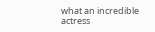what an incredible actress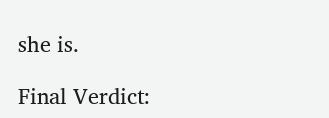she is.

Final Verdict: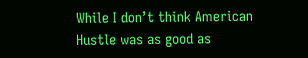While I don’t think American Hustle was as good as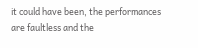it could have been, the performances are faultless and the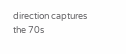direction captures the 70s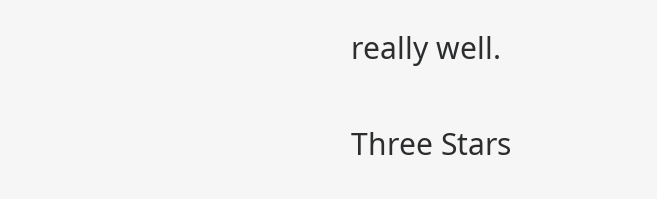really well.

Three Stars